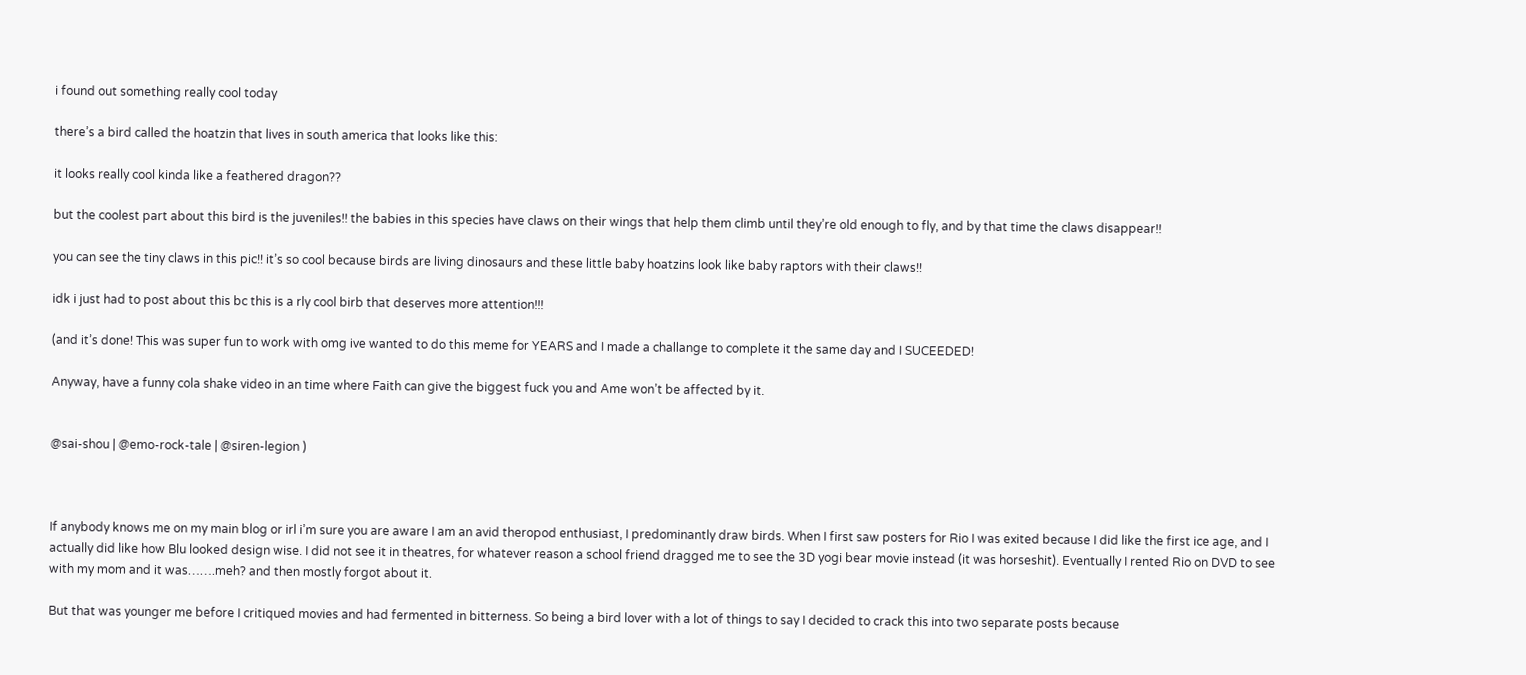i found out something really cool today

there’s a bird called the hoatzin that lives in south america that looks like this:

it looks really cool kinda like a feathered dragon??

but the coolest part about this bird is the juveniles!! the babies in this species have claws on their wings that help them climb until they’re old enough to fly, and by that time the claws disappear!!

you can see the tiny claws in this pic!! it’s so cool because birds are living dinosaurs and these little baby hoatzins look like baby raptors with their claws!!

idk i just had to post about this bc this is a rly cool birb that deserves more attention!!!

(and it’s done! This was super fun to work with omg ive wanted to do this meme for YEARS and I made a challange to complete it the same day and I SUCEEDED!

Anyway, have a funny cola shake video in an time where Faith can give the biggest fuck you and Ame won’t be affected by it.


@sai-shou | @emo-rock-tale | @siren-legion )



If anybody knows me on my main blog or irl i’m sure you are aware I am an avid theropod enthusiast, I predominantly draw birds. When I first saw posters for Rio I was exited because I did like the first ice age, and I actually did like how Blu looked design wise. I did not see it in theatres, for whatever reason a school friend dragged me to see the 3D yogi bear movie instead (it was horseshit). Eventually I rented Rio on DVD to see with my mom and it was…….meh? and then mostly forgot about it.

But that was younger me before I critiqued movies and had fermented in bitterness. So being a bird lover with a lot of things to say I decided to crack this into two separate posts because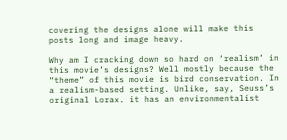covering the designs alone will make this posts long and image heavy.

Why am I cracking down so hard on ‘realism’ in this movie’s designs? Well mostly because the “theme” of this movie is bird conservation. In a realism-based setting. Unlike, say, Seuss’s original Lorax. it has an environmentalist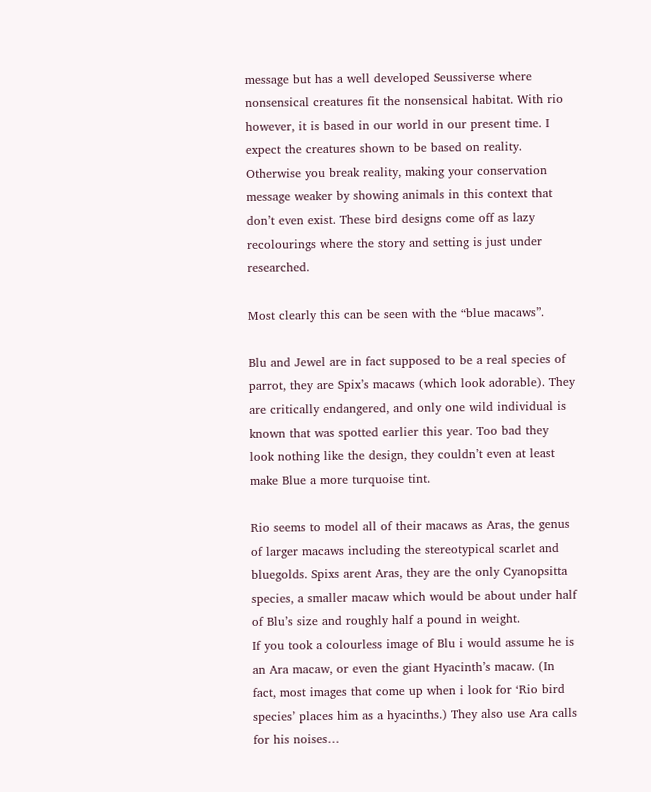message but has a well developed Seussiverse where nonsensical creatures fit the nonsensical habitat. With rio however, it is based in our world in our present time. I expect the creatures shown to be based on reality. Otherwise you break reality, making your conservation message weaker by showing animals in this context that don’t even exist. These bird designs come off as lazy recolourings where the story and setting is just under researched.

Most clearly this can be seen with the “blue macaws”.

Blu and Jewel are in fact supposed to be a real species of parrot, they are Spix’s macaws (which look adorable). They are critically endangered, and only one wild individual is known that was spotted earlier this year. Too bad they look nothing like the design, they couldn’t even at least make Blue a more turquoise tint.

Rio seems to model all of their macaws as Aras, the genus of larger macaws including the stereotypical scarlet and bluegolds. Spixs arent Aras, they are the only Cyanopsitta species, a smaller macaw which would be about under half of Blu’s size and roughly half a pound in weight.
If you took a colourless image of Blu i would assume he is an Ara macaw, or even the giant Hyacinth’s macaw. (In fact, most images that come up when i look for ‘Rio bird species’ places him as a hyacinths.) They also use Ara calls for his noises…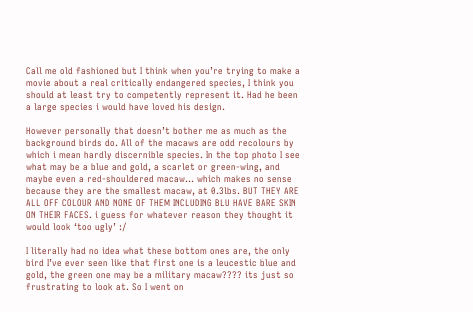Call me old fashioned but I think when you’re trying to make a movie about a real critically endangered species, I think you should at least try to competently represent it. Had he been a large species i would have loved his design.

However personally that doesn’t bother me as much as the background birds do. All of the macaws are odd recolours by which i mean hardly discernible species. In the top photo I see what may be a blue and gold, a scarlet or green-wing, and maybe even a red-shouldered macaw… which makes no sense because they are the smallest macaw, at 0.3lbs. BUT THEY ARE ALL OFF COLOUR AND NONE OF THEM INCLUDING BLU HAVE BARE SKIN ON THEIR FACES. i guess for whatever reason they thought it would look ‘too ugly’ :/

I literally had no idea what these bottom ones are, the only bird I’ve ever seen like that first one is a leucestic blue and gold, the green one may be a military macaw???? its just so frustrating to look at. So I went on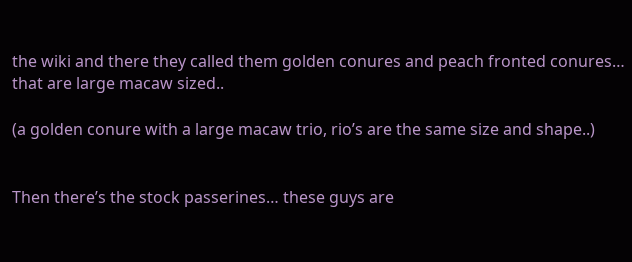the wiki and there they called them golden conures and peach fronted conures… that are large macaw sized..

(a golden conure with a large macaw trio, rio’s are the same size and shape..)


Then there’s the stock passerines… these guys are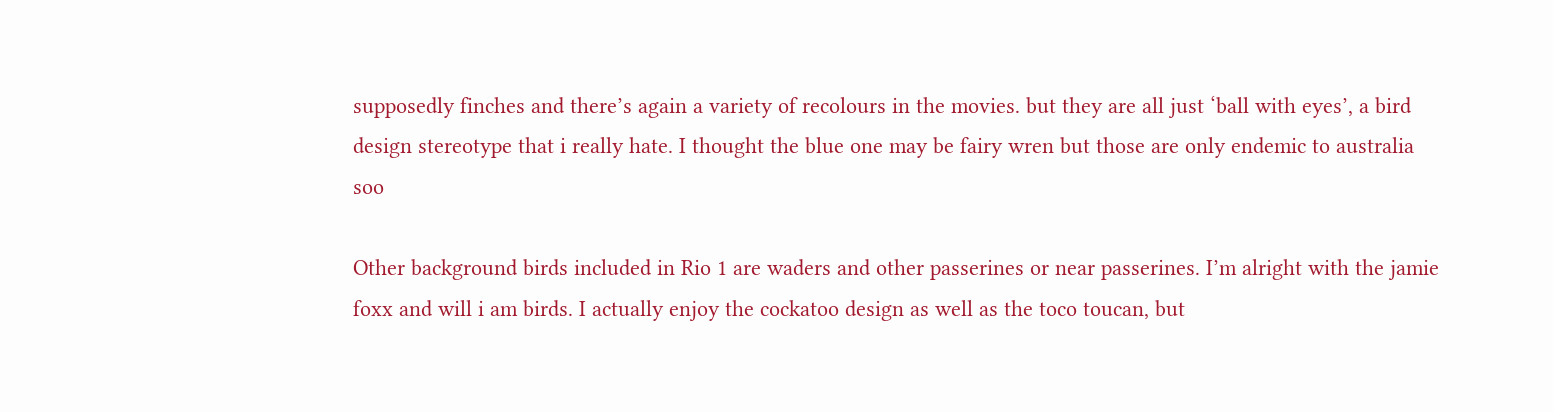supposedly finches and there’s again a variety of recolours in the movies. but they are all just ‘ball with eyes’, a bird design stereotype that i really hate. I thought the blue one may be fairy wren but those are only endemic to australia soo

Other background birds included in Rio 1 are waders and other passerines or near passerines. I’m alright with the jamie foxx and will i am birds. I actually enjoy the cockatoo design as well as the toco toucan, but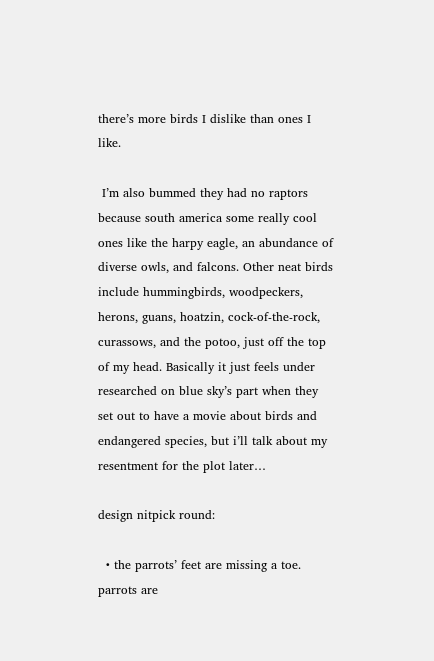there’s more birds I dislike than ones I like.

 I’m also bummed they had no raptors because south america some really cool ones like the harpy eagle, an abundance of diverse owls, and falcons. Other neat birds include hummingbirds, woodpeckers, herons, guans, hoatzin, cock-of-the-rock, curassows, and the potoo, just off the top of my head. Basically it just feels under researched on blue sky’s part when they set out to have a movie about birds and endangered species, but i’ll talk about my resentment for the plot later…

design nitpick round:

  • the parrots’ feet are missing a toe. parrots are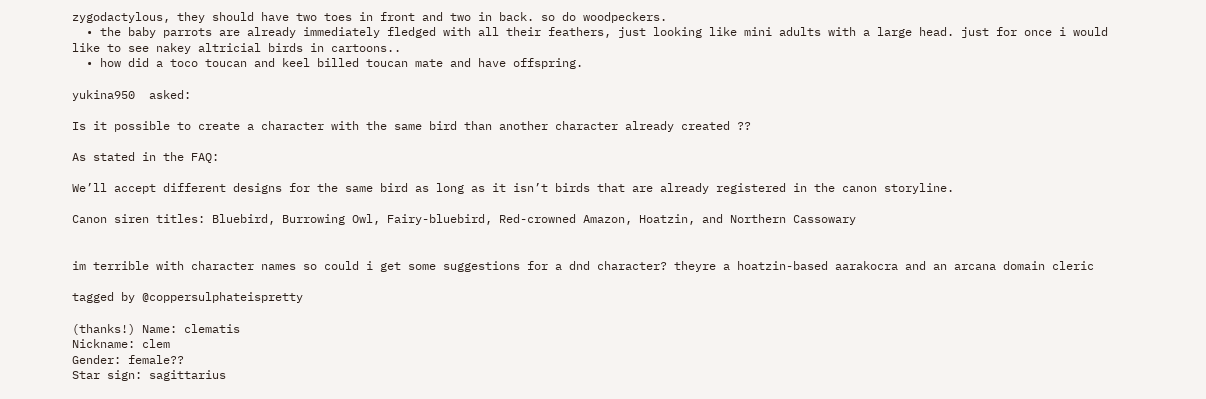zygodactylous, they should have two toes in front and two in back. so do woodpeckers.
  • the baby parrots are already immediately fledged with all their feathers, just looking like mini adults with a large head. just for once i would like to see nakey altricial birds in cartoons..
  • how did a toco toucan and keel billed toucan mate and have offspring.

yukina950  asked:

Is it possible to create a character with the same bird than another character already created ??

As stated in the FAQ:

We’ll accept different designs for the same bird as long as it isn’t birds that are already registered in the canon storyline.

Canon siren titles: Bluebird, Burrowing Owl, Fairy-bluebird, Red-crowned Amazon, Hoatzin, and Northern Cassowary


im terrible with character names so could i get some suggestions for a dnd character? theyre a hoatzin-based aarakocra and an arcana domain cleric

tagged by @coppersulphateispretty

(thanks!) Name: clematis
Nickname: clem
Gender: female??
Star sign: sagittarius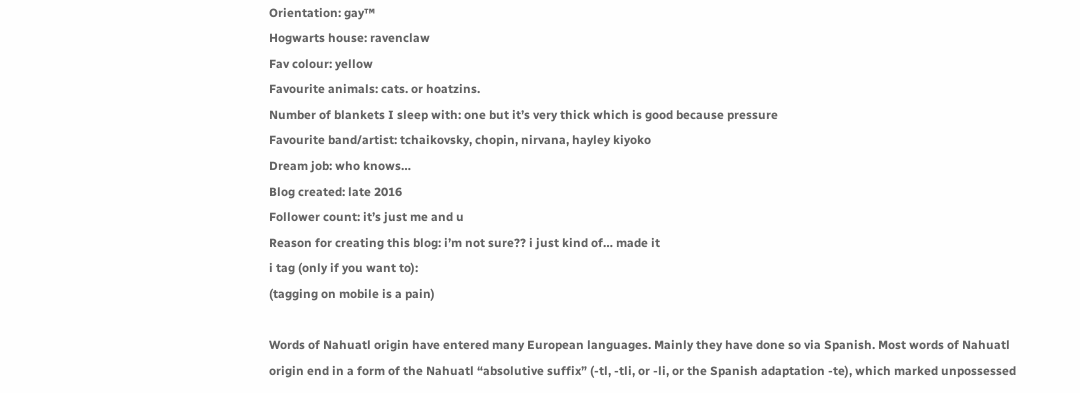Orientation: gay™
Hogwarts house: ravenclaw
Fav colour: yellow
Favourite animals: cats. or hoatzins.
Number of blankets I sleep with: one but it’s very thick which is good because pressure
Favourite band/artist: tchaikovsky, chopin, nirvana, hayley kiyoko
Dream job: who knows…
Blog created: late 2016
Follower count: it’s just me and u
Reason for creating this blog: i’m not sure?? i just kind of… made it
i tag (only if you want to):
(tagging on mobile is a pain)

Words of Nahuatl origin have entered many European languages. Mainly they have done so via Spanish. Most words of Nahuatl origin end in a form of the Nahuatl “absolutive suffix” (-tl, -tli, or -li, or the Spanish adaptation -te), which marked unpossessed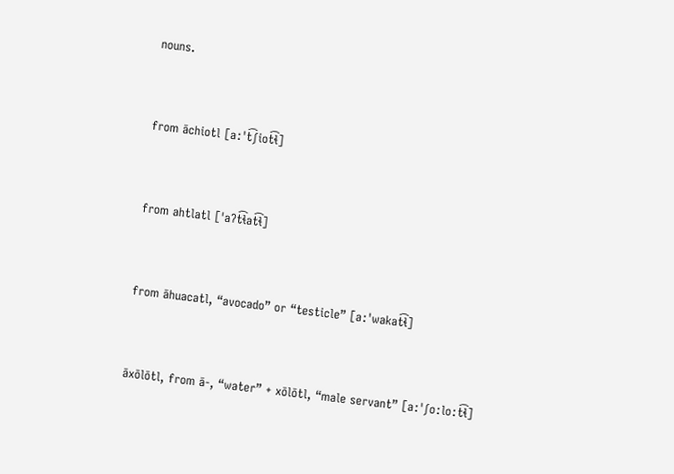nouns.


from āchiotl [aːˈt͡ʃiot͡ɬ]


from ahtlatl [ˈaʔt͡ɬat͡ɬ]


from āhuacatl, “avocado” or “testicle” [aːˈwakat͡ɬ]


āxōlōtl, from ā-, “water” + xōlōtl, “male servant” [aːˈʃoːloːt͡ɬ]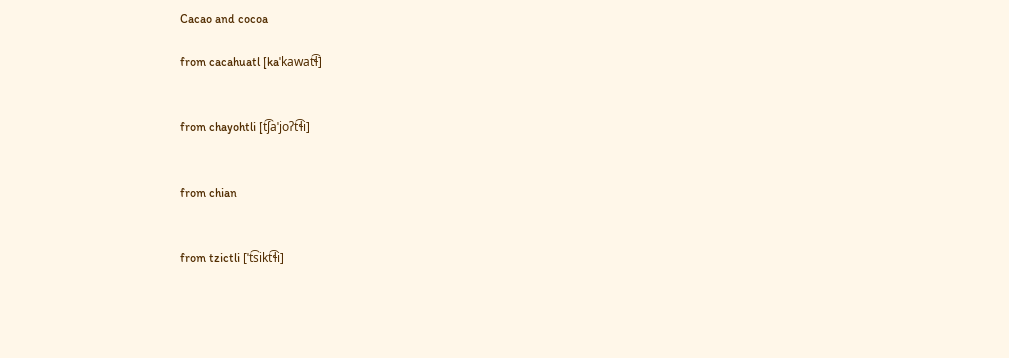Cacao and cocoa

from cacahuatl [kaˈkawat͡ɬ]


from chayohtli [t͡ʃaˈjoʔt͡ɬi]


from chian


from tzictli [ˈt͡sikt͡ɬi]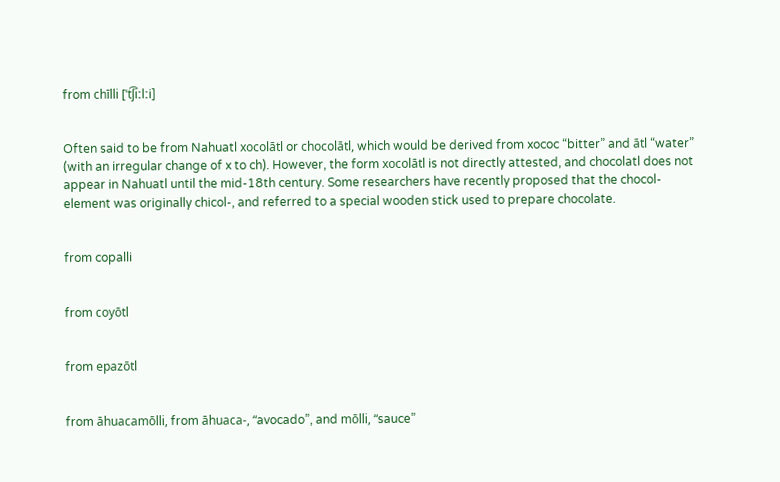from chīlli [ˈt͡ʃiːlːi]


Often said to be from Nahuatl xocolātl or chocolātl, which would be derived from xococ “bitter” and ātl “water” (with an irregular change of x to ch). However, the form xocolātl is not directly attested, and chocolatl does not appear in Nahuatl until the mid-18th century. Some researchers have recently proposed that the chocol- element was originally chicol-, and referred to a special wooden stick used to prepare chocolate.


from copalli


from coyōtl


from epazōtl


from āhuacamōlli, from āhuaca-, “avocado”, and mōlli, “sauce”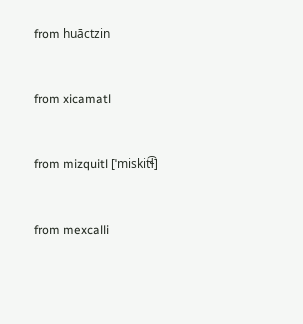from huāctzin


from xicamatl


from mizquitl [ˈmiskit͡ɬ]


from mexcalli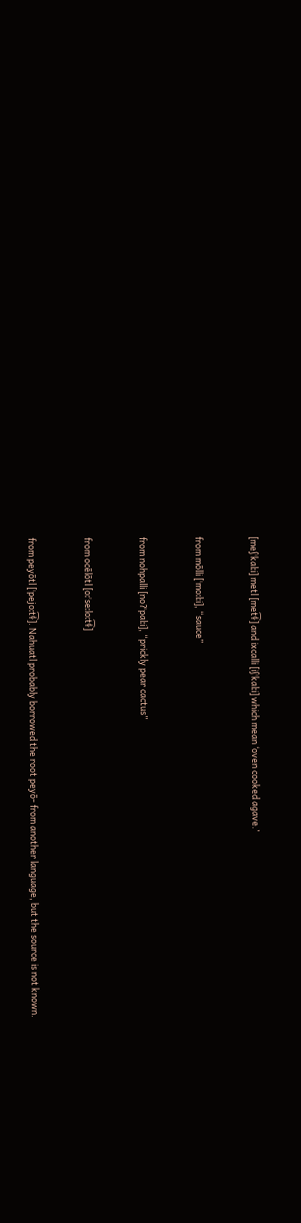[meʃˈkalːi] metl [met͡ɬ] and ixcalli [iʃˈkalːi] which mean ‘oven cooked agave.’


from mōlli [ˈmoːlːi], “sauce”


from nohpalli [noʔˈpalːi], “prickly pear cactus”


from ocēlōtl [oːˈseːloːt͡ɬ]


from peyōtl [ˈpejoːt͡ɬ]. Nahuatl probably borrowed the root peyō- from another language, but the source is not known.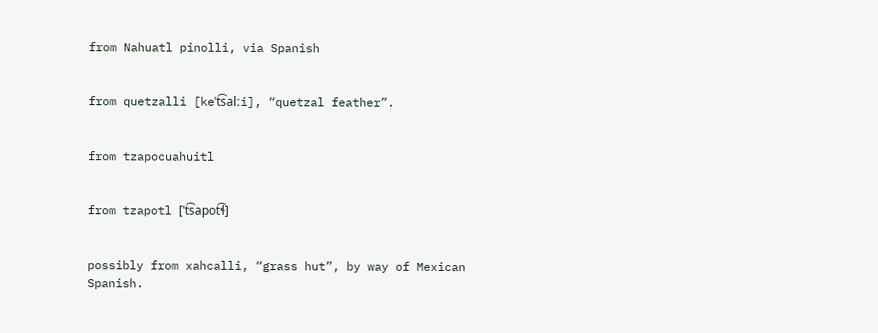from Nahuatl pinolli, via Spanish


from quetzalli [keˈt͡salːi], “quetzal feather”.


from tzapocuahuitl


from tzapotl [ˈt͡sapot͡ɬ]


possibly from xahcalli, “grass hut”, by way of Mexican Spanish.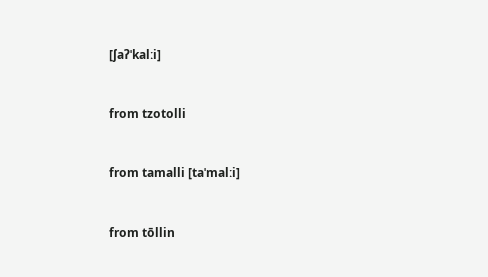[ʃaʔˈkalːi]


from tzotolli


from tamalli [taˈmalːi]


from tōllin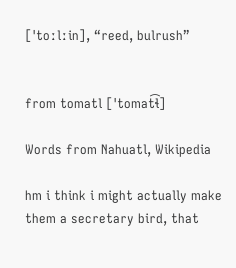[ˈtoːlːin], “reed, bulrush”


from tomatl [ˈtomat͡ɬ]

Words from Nahuatl, Wikipedia

hm i think i might actually make them a secretary bird, that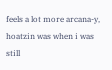feels a lot more arcana-y, hoatzin was when i was still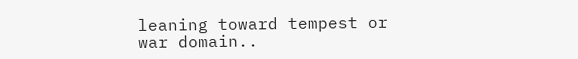leaning toward tempest or war domain..